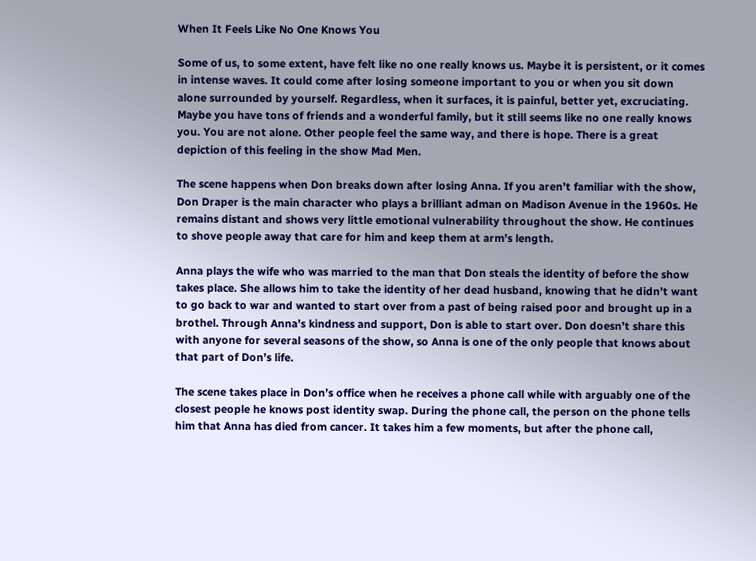When It Feels Like No One Knows You

Some of us, to some extent, have felt like no one really knows us. Maybe it is persistent, or it comes in intense waves. It could come after losing someone important to you or when you sit down alone surrounded by yourself. Regardless, when it surfaces, it is painful, better yet, excruciating. Maybe you have tons of friends and a wonderful family, but it still seems like no one really knows you. You are not alone. Other people feel the same way, and there is hope. There is a great depiction of this feeling in the show Mad Men.

The scene happens when Don breaks down after losing Anna. If you aren’t familiar with the show, Don Draper is the main character who plays a brilliant adman on Madison Avenue in the 1960s. He remains distant and shows very little emotional vulnerability throughout the show. He continues to shove people away that care for him and keep them at arm’s length.

Anna plays the wife who was married to the man that Don steals the identity of before the show takes place. She allows him to take the identity of her dead husband, knowing that he didn’t want to go back to war and wanted to start over from a past of being raised poor and brought up in a brothel. Through Anna’s kindness and support, Don is able to start over. Don doesn’t share this with anyone for several seasons of the show, so Anna is one of the only people that knows about that part of Don’s life.

The scene takes place in Don’s office when he receives a phone call while with arguably one of the closest people he knows post identity swap. During the phone call, the person on the phone tells him that Anna has died from cancer. It takes him a few moments, but after the phone call,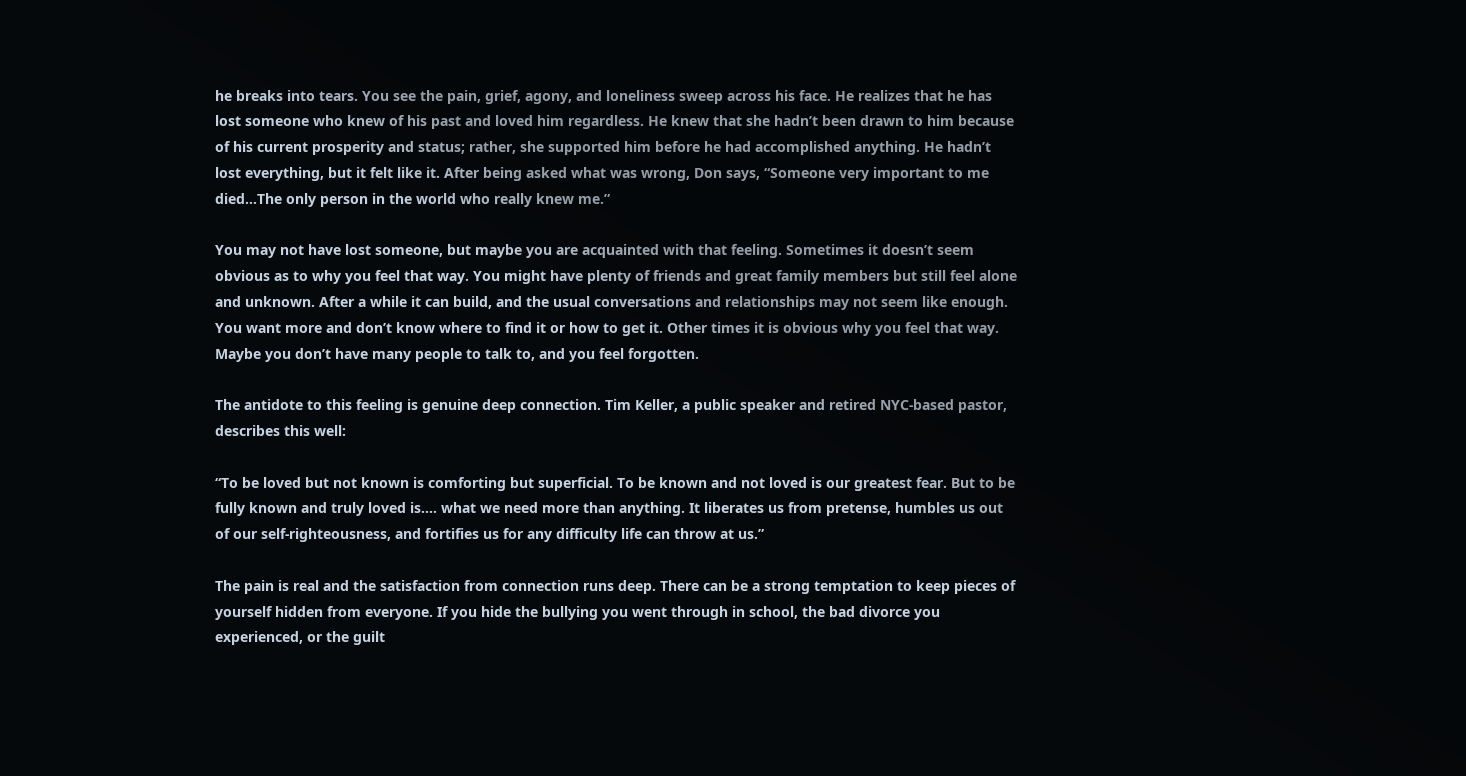he breaks into tears. You see the pain, grief, agony, and loneliness sweep across his face. He realizes that he has lost someone who knew of his past and loved him regardless. He knew that she hadn’t been drawn to him because of his current prosperity and status; rather, she supported him before he had accomplished anything. He hadn’t lost everything, but it felt like it. After being asked what was wrong, Don says, “Someone very important to me died…The only person in the world who really knew me.”

You may not have lost someone, but maybe you are acquainted with that feeling. Sometimes it doesn’t seem obvious as to why you feel that way. You might have plenty of friends and great family members but still feel alone and unknown. After a while it can build, and the usual conversations and relationships may not seem like enough. You want more and don’t know where to find it or how to get it. Other times it is obvious why you feel that way. Maybe you don’t have many people to talk to, and you feel forgotten.

The antidote to this feeling is genuine deep connection. Tim Keller, a public speaker and retired NYC-based pastor, describes this well:

“To be loved but not known is comforting but superficial. To be known and not loved is our greatest fear. But to be fully known and truly loved is…. what we need more than anything. It liberates us from pretense, humbles us out of our self-righteousness, and fortifies us for any difficulty life can throw at us.”

The pain is real and the satisfaction from connection runs deep. There can be a strong temptation to keep pieces of yourself hidden from everyone. If you hide the bullying you went through in school, the bad divorce you experienced, or the guilt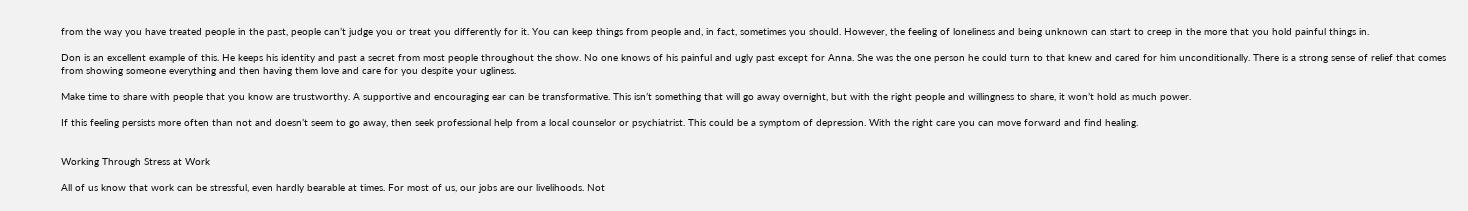from the way you have treated people in the past, people can’t judge you or treat you differently for it. You can keep things from people and, in fact, sometimes you should. However, the feeling of loneliness and being unknown can start to creep in the more that you hold painful things in.

Don is an excellent example of this. He keeps his identity and past a secret from most people throughout the show. No one knows of his painful and ugly past except for Anna. She was the one person he could turn to that knew and cared for him unconditionally. There is a strong sense of relief that comes from showing someone everything and then having them love and care for you despite your ugliness.

Make time to share with people that you know are trustworthy. A supportive and encouraging ear can be transformative. This isn’t something that will go away overnight, but with the right people and willingness to share, it won’t hold as much power.

If this feeling persists more often than not and doesn’t seem to go away, then seek professional help from a local counselor or psychiatrist. This could be a symptom of depression. With the right care you can move forward and find healing.


Working Through Stress at Work

All of us know that work can be stressful, even hardly bearable at times. For most of us, our jobs are our livelihoods. Not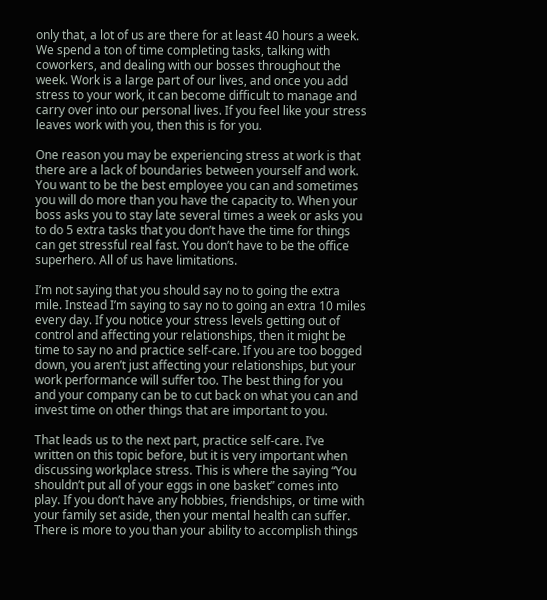only that, a lot of us are there for at least 40 hours a week. We spend a ton of time completing tasks, talking with coworkers, and dealing with our bosses throughout the week. Work is a large part of our lives, and once you add stress to your work, it can become difficult to manage and carry over into our personal lives. If you feel like your stress leaves work with you, then this is for you.

One reason you may be experiencing stress at work is that there are a lack of boundaries between yourself and work. You want to be the best employee you can and sometimes you will do more than you have the capacity to. When your boss asks you to stay late several times a week or asks you to do 5 extra tasks that you don’t have the time for things can get stressful real fast. You don’t have to be the office superhero. All of us have limitations.

I’m not saying that you should say no to going the extra mile. Instead I’m saying to say no to going an extra 10 miles every day. If you notice your stress levels getting out of control and affecting your relationships, then it might be time to say no and practice self-care. If you are too bogged down, you aren’t just affecting your relationships, but your work performance will suffer too. The best thing for you and your company can be to cut back on what you can and invest time on other things that are important to you.

That leads us to the next part, practice self-care. I’ve written on this topic before, but it is very important when discussing workplace stress. This is where the saying “You shouldn’t put all of your eggs in one basket” comes into play. If you don’t have any hobbies, friendships, or time with your family set aside, then your mental health can suffer. There is more to you than your ability to accomplish things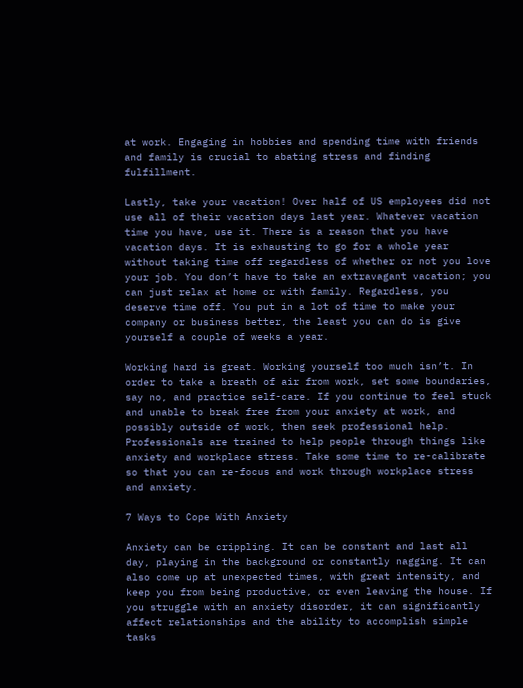at work. Engaging in hobbies and spending time with friends and family is crucial to abating stress and finding fulfillment.

Lastly, take your vacation! Over half of US employees did not use all of their vacation days last year. Whatever vacation time you have, use it. There is a reason that you have vacation days. It is exhausting to go for a whole year without taking time off regardless of whether or not you love your job. You don’t have to take an extravagant vacation; you can just relax at home or with family. Regardless, you deserve time off. You put in a lot of time to make your company or business better, the least you can do is give yourself a couple of weeks a year.

Working hard is great. Working yourself too much isn’t. In order to take a breath of air from work, set some boundaries, say no, and practice self-care. If you continue to feel stuck and unable to break free from your anxiety at work, and possibly outside of work, then seek professional help. Professionals are trained to help people through things like anxiety and workplace stress. Take some time to re-calibrate so that you can re-focus and work through workplace stress and anxiety.

7 Ways to Cope With Anxiety

Anxiety can be crippling. It can be constant and last all day, playing in the background or constantly nagging. It can also come up at unexpected times, with great intensity, and keep you from being productive, or even leaving the house. If you struggle with an anxiety disorder, it can significantly affect relationships and the ability to accomplish simple tasks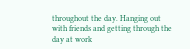throughout the day. Hanging out with friends and getting through the day at work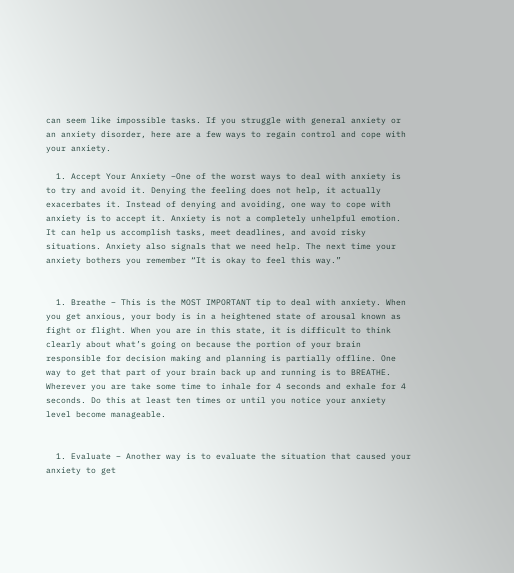can seem like impossible tasks. If you struggle with general anxiety or an anxiety disorder, here are a few ways to regain control and cope with your anxiety.

  1. Accept Your Anxiety –One of the worst ways to deal with anxiety is to try and avoid it. Denying the feeling does not help, it actually exacerbates it. Instead of denying and avoiding, one way to cope with anxiety is to accept it. Anxiety is not a completely unhelpful emotion. It can help us accomplish tasks, meet deadlines, and avoid risky situations. Anxiety also signals that we need help. The next time your anxiety bothers you remember “It is okay to feel this way.”


  1. Breathe – This is the MOST IMPORTANT tip to deal with anxiety. When you get anxious, your body is in a heightened state of arousal known as fight or flight. When you are in this state, it is difficult to think clearly about what’s going on because the portion of your brain responsible for decision making and planning is partially offline. One way to get that part of your brain back up and running is to BREATHE. Wherever you are take some time to inhale for 4 seconds and exhale for 4 seconds. Do this at least ten times or until you notice your anxiety level become manageable.


  1. Evaluate – Another way is to evaluate the situation that caused your anxiety to get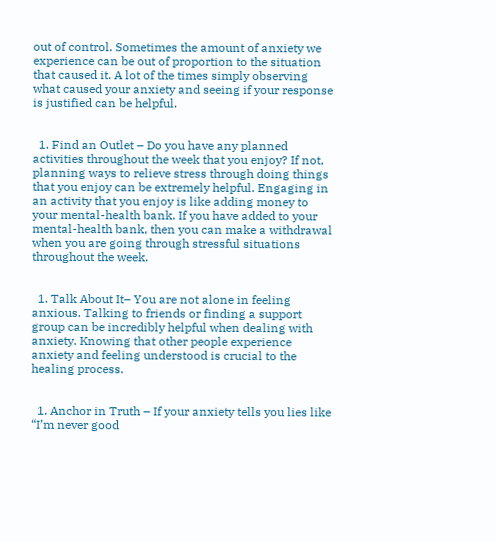out of control. Sometimes the amount of anxiety we experience can be out of proportion to the situation that caused it. A lot of the times simply observing what caused your anxiety and seeing if your response is justified can be helpful.


  1. Find an Outlet – Do you have any planned activities throughout the week that you enjoy? If not, planning ways to relieve stress through doing things that you enjoy can be extremely helpful. Engaging in an activity that you enjoy is like adding money to your mental-health bank. If you have added to your mental-health bank, then you can make a withdrawal when you are going through stressful situations throughout the week.


  1. Talk About It– You are not alone in feeling anxious. Talking to friends or finding a support group can be incredibly helpful when dealing with anxiety. Knowing that other people experience anxiety and feeling understood is crucial to the healing process.


  1. Anchor in Truth – If your anxiety tells you lies like “I’m never good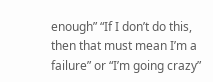enough” “If I don’t do this, then that must mean I’m a failure” or “I’m going crazy”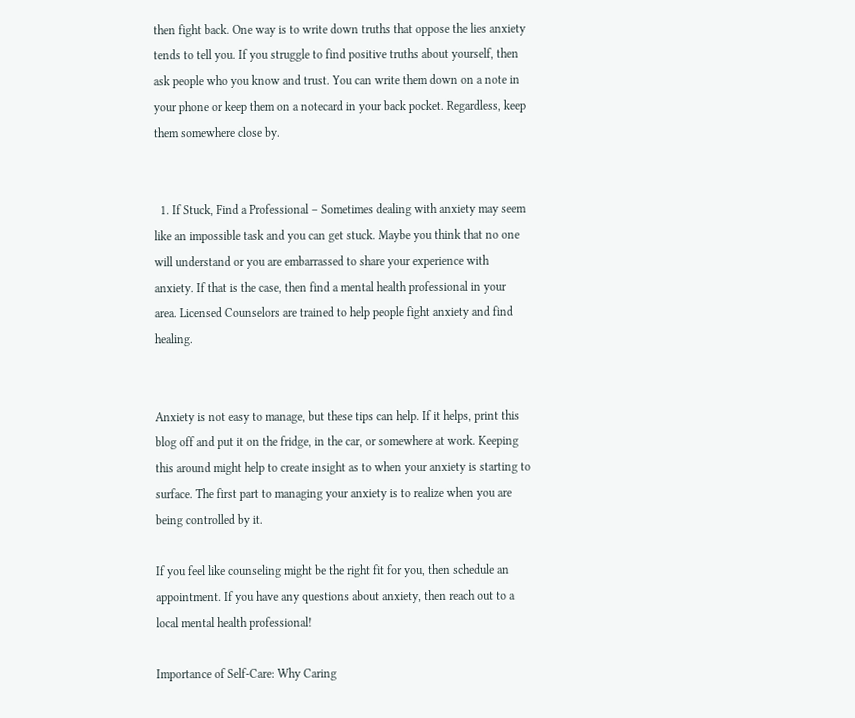then fight back. One way is to write down truths that oppose the lies anxiety tends to tell you. If you struggle to find positive truths about yourself, then ask people who you know and trust. You can write them down on a note in your phone or keep them on a notecard in your back pocket. Regardless, keep them somewhere close by.


  1. If Stuck, Find a Professional – Sometimes dealing with anxiety may seem like an impossible task and you can get stuck. Maybe you think that no one will understand or you are embarrassed to share your experience with anxiety. If that is the case, then find a mental health professional in your area. Licensed Counselors are trained to help people fight anxiety and find healing.


Anxiety is not easy to manage, but these tips can help. If it helps, print this blog off and put it on the fridge, in the car, or somewhere at work. Keeping this around might help to create insight as to when your anxiety is starting to surface. The first part to managing your anxiety is to realize when you are being controlled by it.

If you feel like counseling might be the right fit for you, then schedule an appointment. If you have any questions about anxiety, then reach out to a local mental health professional!

Importance of Self-Care: Why Caring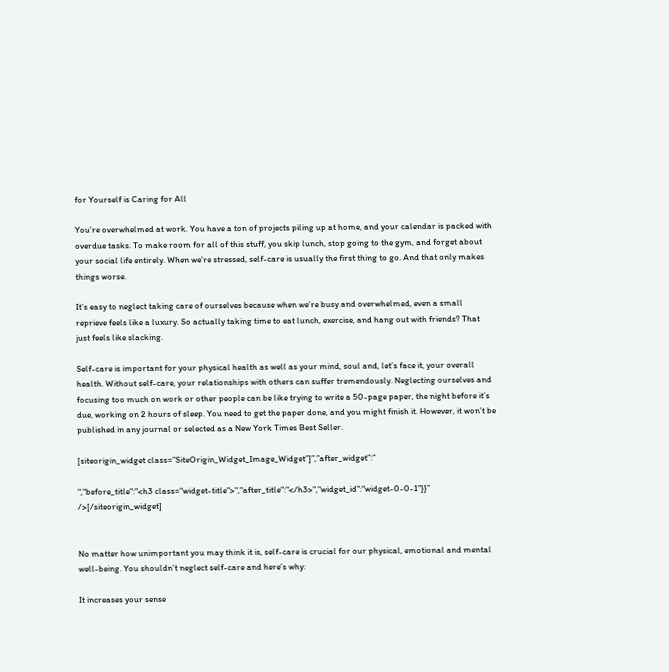for Yourself is Caring for All

You’re overwhelmed at work. You have a ton of projects piling up at home, and your calendar is packed with overdue tasks. To make room for all of this stuff, you skip lunch, stop going to the gym, and forget about your social life entirely. When we’re stressed, self-care is usually the first thing to go. And that only makes things worse.

It’s easy to neglect taking care of ourselves because when we’re busy and overwhelmed, even a small reprieve feels like a luxury. So actually taking time to eat lunch, exercise, and hang out with friends? That just feels like slacking.

Self-care is important for your physical health as well as your mind, soul and, let’s face it, your overall health. Without self-care, your relationships with others can suffer tremendously. Neglecting ourselves and focusing too much on work or other people can be like trying to write a 50-page paper, the night before it’s due, working on 2 hours of sleep. You need to get the paper done, and you might finish it. However, it won’t be published in any journal or selected as a New York Times Best Seller.

[siteorigin_widget class=”SiteOrigin_Widget_Image_Widget”]”,”after_widget”:”

","before_title":"<h3 class="widget-title">","after_title":"</h3>","widget_id":"widget-0-0-1"}}” />[/siteorigin_widget]


No matter how unimportant you may think it is, self-care is crucial for our physical, emotional and mental well-being. You shouldn’t neglect self-care and here’s why:

It increases your sense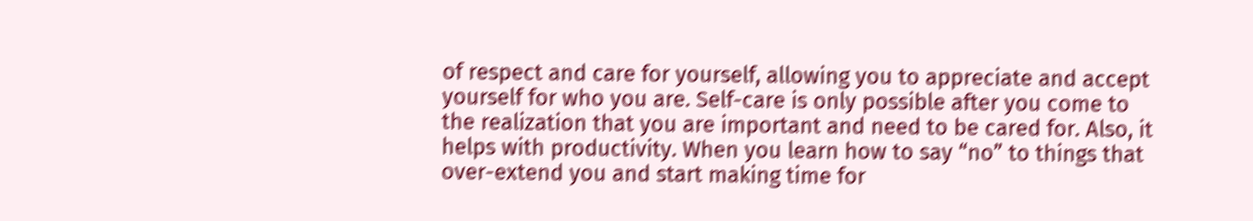of respect and care for yourself, allowing you to appreciate and accept yourself for who you are. Self-care is only possible after you come to the realization that you are important and need to be cared for. Also, it helps with productivity. When you learn how to say “no” to things that over-extend you and start making time for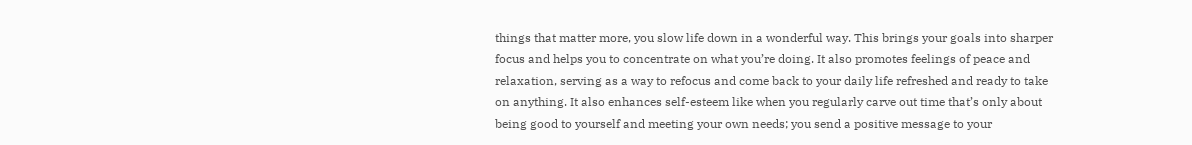things that matter more, you slow life down in a wonderful way. This brings your goals into sharper focus and helps you to concentrate on what you’re doing. It also promotes feelings of peace and relaxation, serving as a way to refocus and come back to your daily life refreshed and ready to take on anything. It also enhances self-esteem like when you regularly carve out time that’s only about being good to yourself and meeting your own needs; you send a positive message to your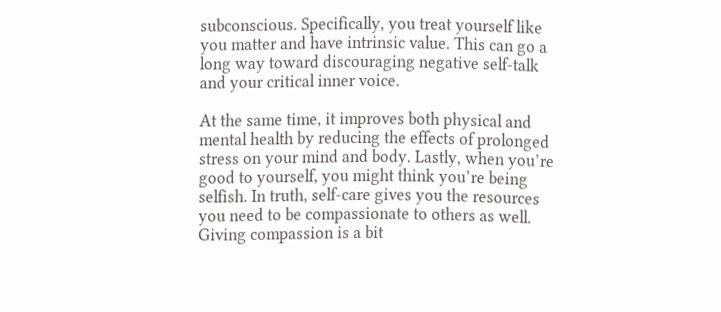subconscious. Specifically, you treat yourself like you matter and have intrinsic value. This can go a long way toward discouraging negative self-talk and your critical inner voice.

At the same time, it improves both physical and mental health by reducing the effects of prolonged stress on your mind and body. Lastly, when you’re good to yourself, you might think you’re being selfish. In truth, self-care gives you the resources you need to be compassionate to others as well. Giving compassion is a bit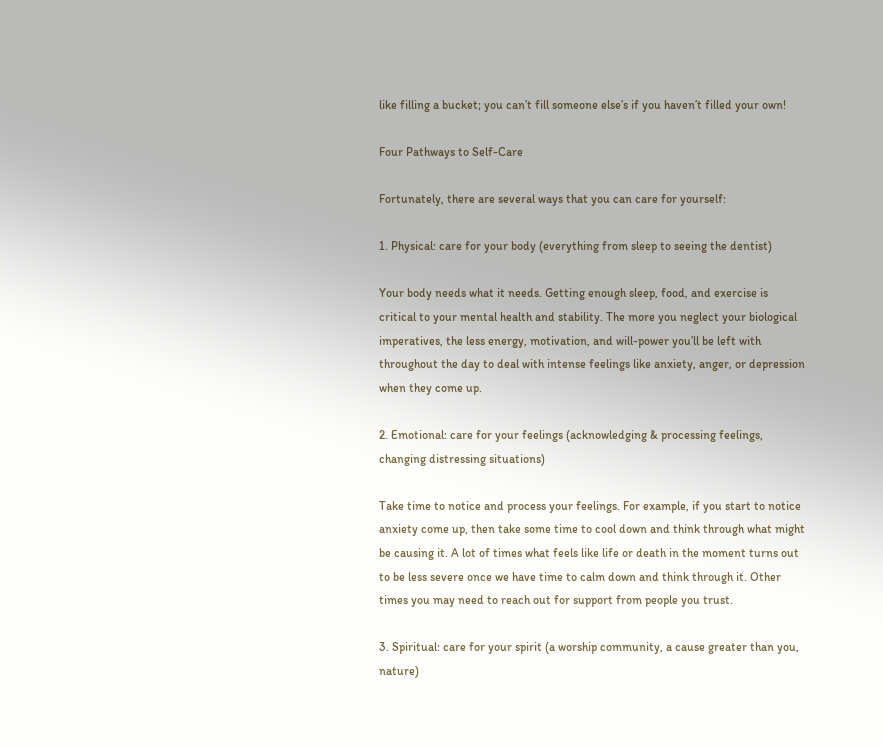like filling a bucket; you can’t fill someone else’s if you haven’t filled your own!

Four Pathways to Self-Care

Fortunately, there are several ways that you can care for yourself:

1. Physical: care for your body (everything from sleep to seeing the dentist)

Your body needs what it needs. Getting enough sleep, food, and exercise is critical to your mental health and stability. The more you neglect your biological imperatives, the less energy, motivation, and will-power you’ll be left with throughout the day to deal with intense feelings like anxiety, anger, or depression when they come up.

2. Emotional: care for your feelings (acknowledging & processing feelings, changing distressing situations)

Take time to notice and process your feelings. For example, if you start to notice anxiety come up, then take some time to cool down and think through what might be causing it. A lot of times what feels like life or death in the moment turns out to be less severe once we have time to calm down and think through it. Other times you may need to reach out for support from people you trust.

3. Spiritual: care for your spirit (a worship community, a cause greater than you, nature)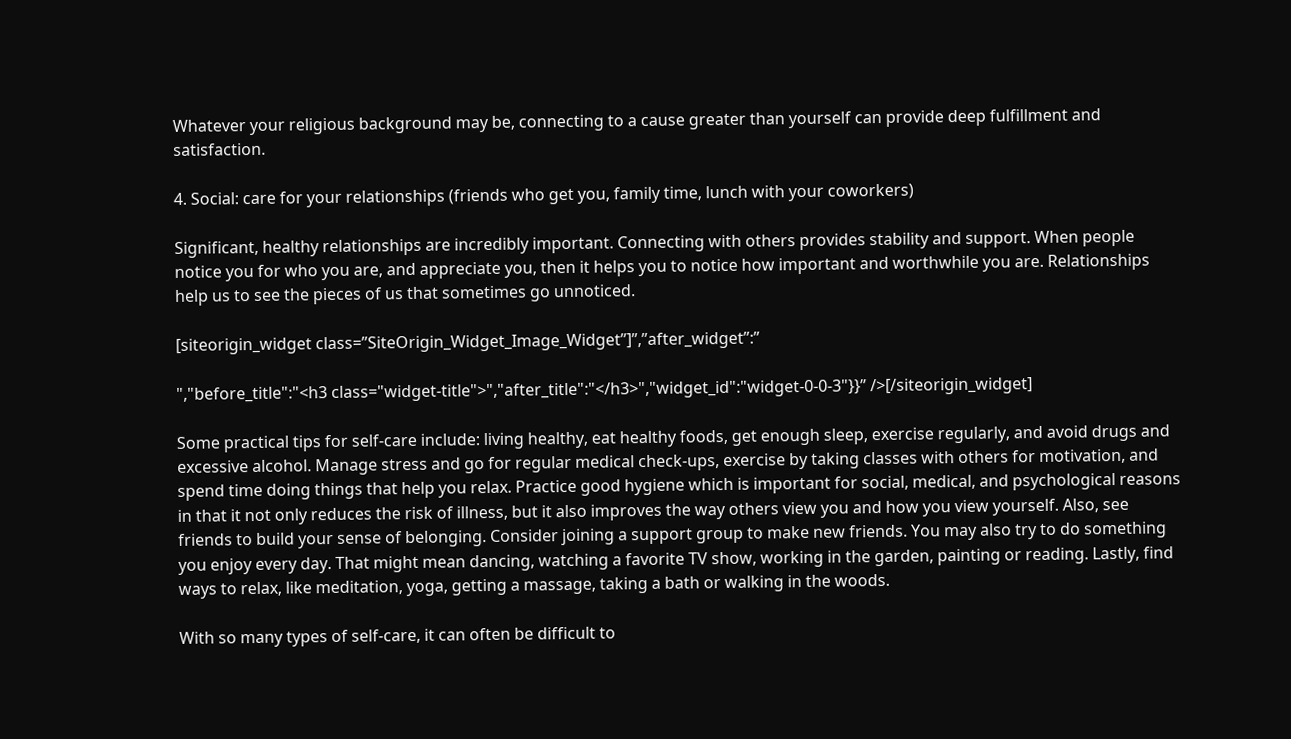Whatever your religious background may be, connecting to a cause greater than yourself can provide deep fulfillment and satisfaction.

4. Social: care for your relationships (friends who get you, family time, lunch with your coworkers)

Significant, healthy relationships are incredibly important. Connecting with others provides stability and support. When people notice you for who you are, and appreciate you, then it helps you to notice how important and worthwhile you are. Relationships help us to see the pieces of us that sometimes go unnoticed.

[siteorigin_widget class=”SiteOrigin_Widget_Image_Widget”]”,”after_widget”:”

","before_title":"<h3 class="widget-title">","after_title":"</h3>","widget_id":"widget-0-0-3"}}” />[/siteorigin_widget]

Some practical tips for self-care include: living healthy, eat healthy foods, get enough sleep, exercise regularly, and avoid drugs and excessive alcohol. Manage stress and go for regular medical check-ups, exercise by taking classes with others for motivation, and spend time doing things that help you relax. Practice good hygiene which is important for social, medical, and psychological reasons in that it not only reduces the risk of illness, but it also improves the way others view you and how you view yourself. Also, see friends to build your sense of belonging. Consider joining a support group to make new friends. You may also try to do something you enjoy every day. That might mean dancing, watching a favorite TV show, working in the garden, painting or reading. Lastly, find ways to relax, like meditation, yoga, getting a massage, taking a bath or walking in the woods.

With so many types of self-care, it can often be difficult to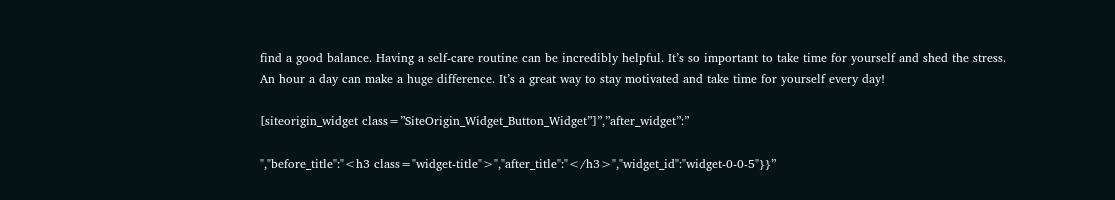find a good balance. Having a self-care routine can be incredibly helpful. It’s so important to take time for yourself and shed the stress. An hour a day can make a huge difference. It’s a great way to stay motivated and take time for yourself every day!

[siteorigin_widget class=”SiteOrigin_Widget_Button_Widget”]”,”after_widget”:”

","before_title":"<h3 class="widget-title">","after_title":"</h3>","widget_id":"widget-0-0-5"}}”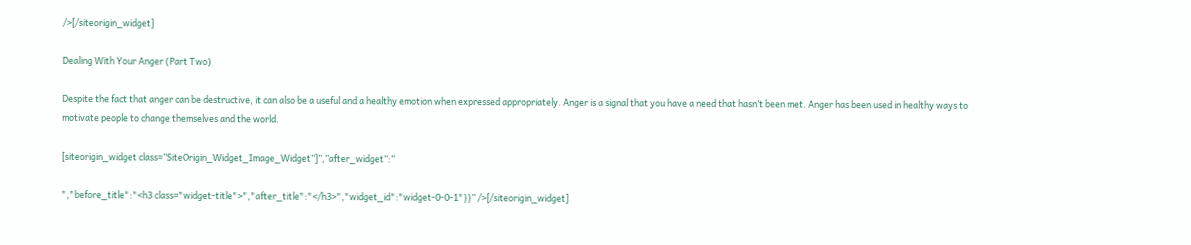/>[/siteorigin_widget]

Dealing With Your Anger (Part Two)

Despite the fact that anger can be destructive, it can also be a useful and a healthy emotion when expressed appropriately. Anger is a signal that you have a need that hasn’t been met. Anger has been used in healthy ways to motivate people to change themselves and the world.

[siteorigin_widget class=”SiteOrigin_Widget_Image_Widget”]”,”after_widget”:”

","before_title":"<h3 class="widget-title">","after_title":"</h3>","widget_id":"widget-0-0-1"}}” />[/siteorigin_widget]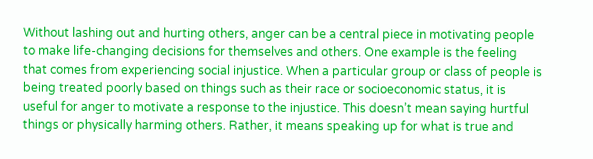Without lashing out and hurting others, anger can be a central piece in motivating people to make life-changing decisions for themselves and others. One example is the feeling that comes from experiencing social injustice. When a particular group or class of people is being treated poorly based on things such as their race or socioeconomic status, it is useful for anger to motivate a response to the injustice. This doesn’t mean saying hurtful things or physically harming others. Rather, it means speaking up for what is true and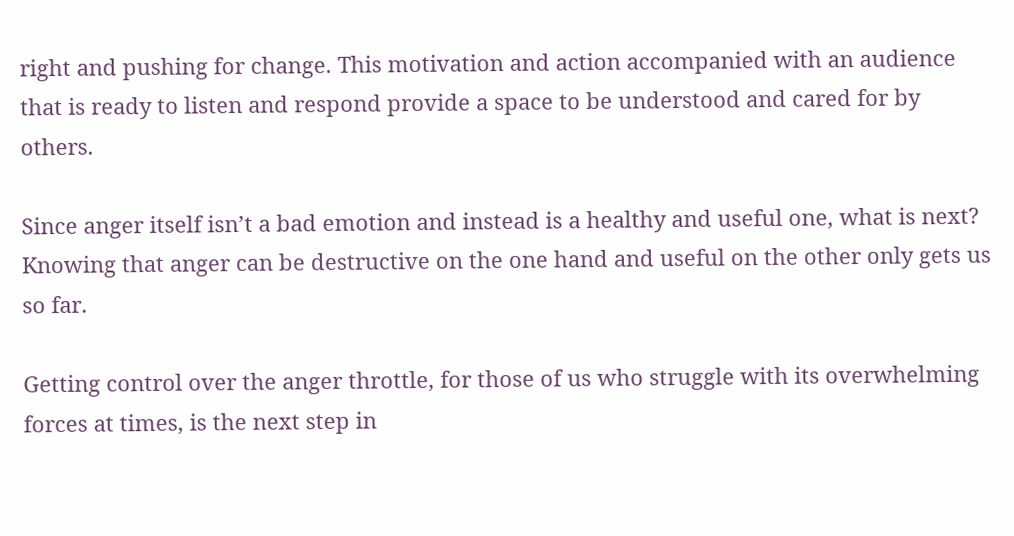right and pushing for change. This motivation and action accompanied with an audience that is ready to listen and respond provide a space to be understood and cared for by others.

Since anger itself isn’t a bad emotion and instead is a healthy and useful one, what is next? Knowing that anger can be destructive on the one hand and useful on the other only gets us so far.

Getting control over the anger throttle, for those of us who struggle with its overwhelming forces at times, is the next step in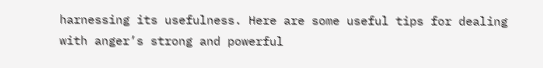harnessing its usefulness. Here are some useful tips for dealing with anger’s strong and powerful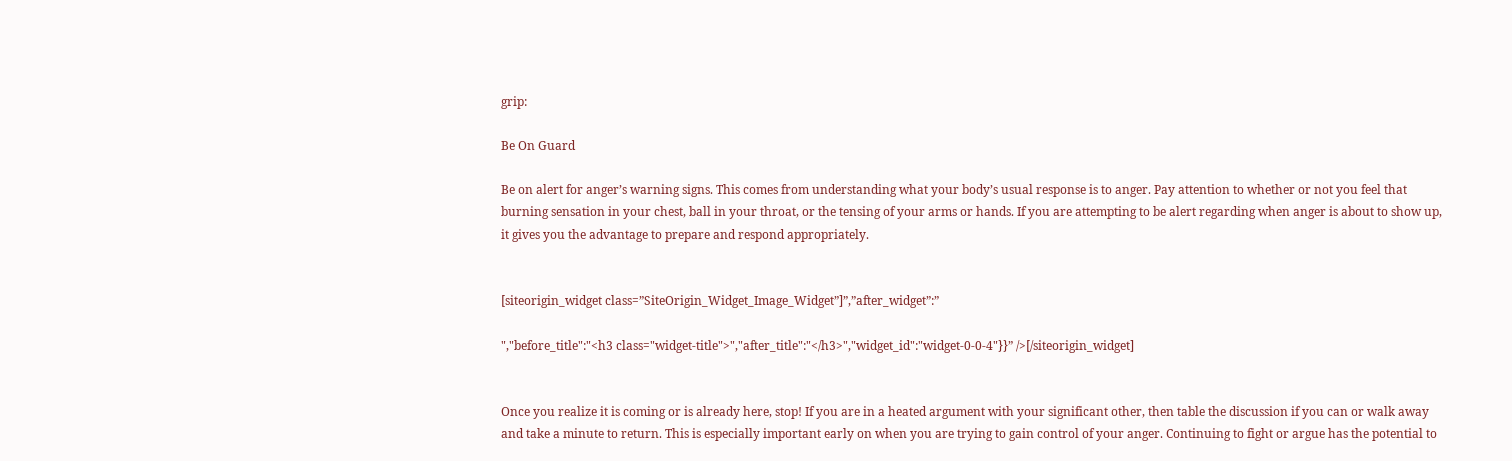grip:

Be On Guard

Be on alert for anger’s warning signs. This comes from understanding what your body’s usual response is to anger. Pay attention to whether or not you feel that burning sensation in your chest, ball in your throat, or the tensing of your arms or hands. If you are attempting to be alert regarding when anger is about to show up, it gives you the advantage to prepare and respond appropriately.


[siteorigin_widget class=”SiteOrigin_Widget_Image_Widget”]”,”after_widget”:”

","before_title":"<h3 class="widget-title">","after_title":"</h3>","widget_id":"widget-0-0-4"}}” />[/siteorigin_widget]


Once you realize it is coming or is already here, stop! If you are in a heated argument with your significant other, then table the discussion if you can or walk away and take a minute to return. This is especially important early on when you are trying to gain control of your anger. Continuing to fight or argue has the potential to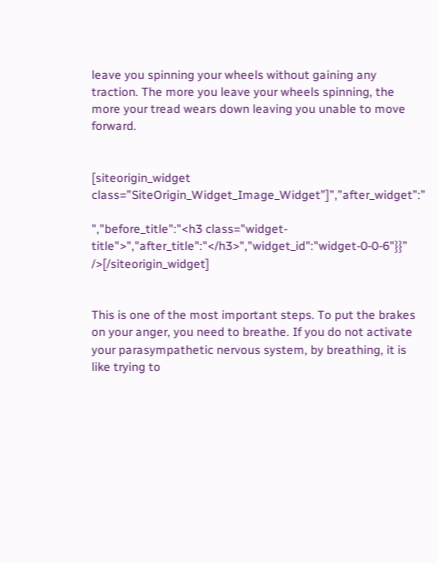leave you spinning your wheels without gaining any traction. The more you leave your wheels spinning, the more your tread wears down leaving you unable to move forward.


[siteorigin_widget class=”SiteOrigin_Widget_Image_Widget”]”,”after_widget”:”

","before_title":"<h3 class="widget-title">","after_title":"</h3>","widget_id":"widget-0-0-6"}}” />[/siteorigin_widget]


This is one of the most important steps. To put the brakes on your anger, you need to breathe. If you do not activate your parasympathetic nervous system, by breathing, it is like trying to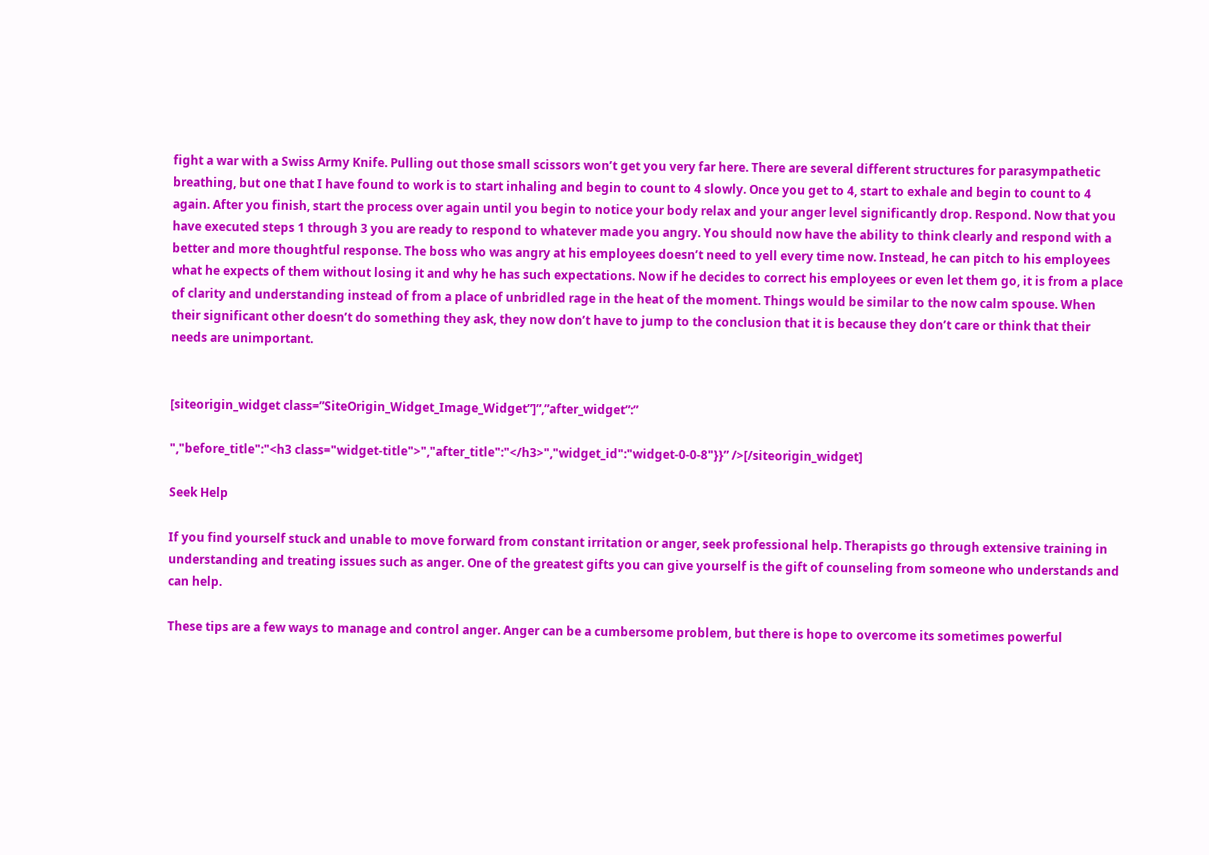fight a war with a Swiss Army Knife. Pulling out those small scissors won’t get you very far here. There are several different structures for parasympathetic breathing, but one that I have found to work is to start inhaling and begin to count to 4 slowly. Once you get to 4, start to exhale and begin to count to 4 again. After you finish, start the process over again until you begin to notice your body relax and your anger level significantly drop. Respond. Now that you have executed steps 1 through 3 you are ready to respond to whatever made you angry. You should now have the ability to think clearly and respond with a better and more thoughtful response. The boss who was angry at his employees doesn’t need to yell every time now. Instead, he can pitch to his employees what he expects of them without losing it and why he has such expectations. Now if he decides to correct his employees or even let them go, it is from a place of clarity and understanding instead of from a place of unbridled rage in the heat of the moment. Things would be similar to the now calm spouse. When their significant other doesn’t do something they ask, they now don’t have to jump to the conclusion that it is because they don’t care or think that their needs are unimportant.


[siteorigin_widget class=”SiteOrigin_Widget_Image_Widget”]”,”after_widget”:”

","before_title":"<h3 class="widget-title">","after_title":"</h3>","widget_id":"widget-0-0-8"}}” />[/siteorigin_widget]

Seek Help

If you find yourself stuck and unable to move forward from constant irritation or anger, seek professional help. Therapists go through extensive training in understanding and treating issues such as anger. One of the greatest gifts you can give yourself is the gift of counseling from someone who understands and can help.

These tips are a few ways to manage and control anger. Anger can be a cumbersome problem, but there is hope to overcome its sometimes powerful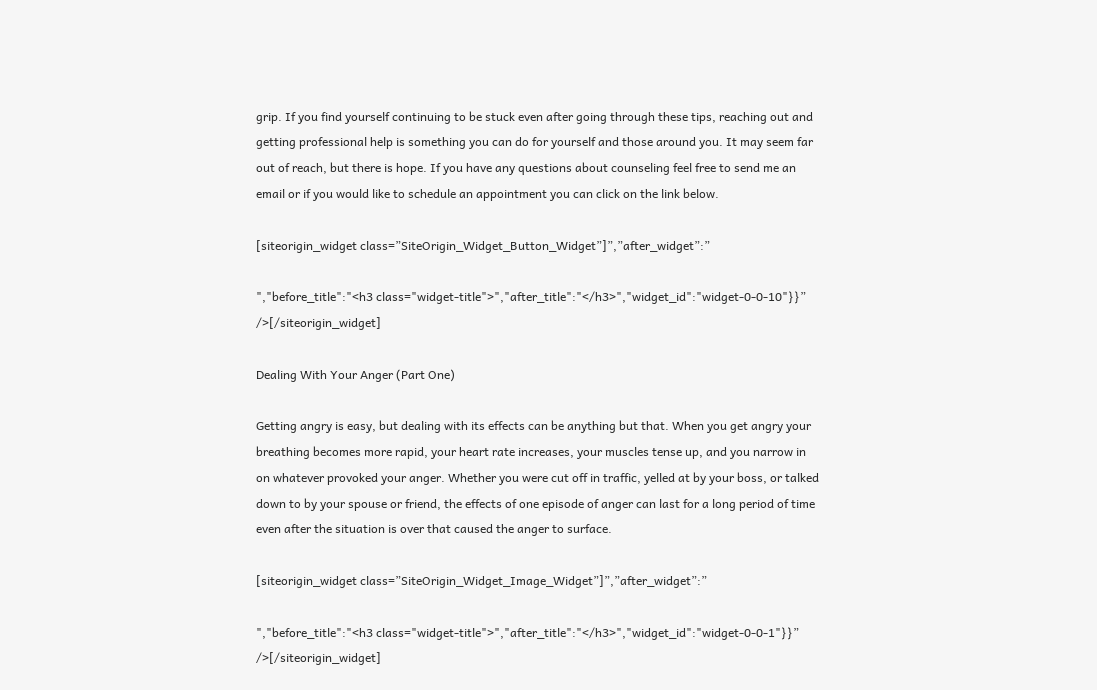grip. If you find yourself continuing to be stuck even after going through these tips, reaching out and getting professional help is something you can do for yourself and those around you. It may seem far out of reach, but there is hope. If you have any questions about counseling feel free to send me an email or if you would like to schedule an appointment you can click on the link below.

[siteorigin_widget class=”SiteOrigin_Widget_Button_Widget”]”,”after_widget”:”

","before_title":"<h3 class="widget-title">","after_title":"</h3>","widget_id":"widget-0-0-10"}}” />[/siteorigin_widget]

Dealing With Your Anger (Part One)

Getting angry is easy, but dealing with its effects can be anything but that. When you get angry your breathing becomes more rapid, your heart rate increases, your muscles tense up, and you narrow in on whatever provoked your anger. Whether you were cut off in traffic, yelled at by your boss, or talked down to by your spouse or friend, the effects of one episode of anger can last for a long period of time even after the situation is over that caused the anger to surface.

[siteorigin_widget class=”SiteOrigin_Widget_Image_Widget”]”,”after_widget”:”

","before_title":"<h3 class="widget-title">","after_title":"</h3>","widget_id":"widget-0-0-1"}}” />[/siteorigin_widget]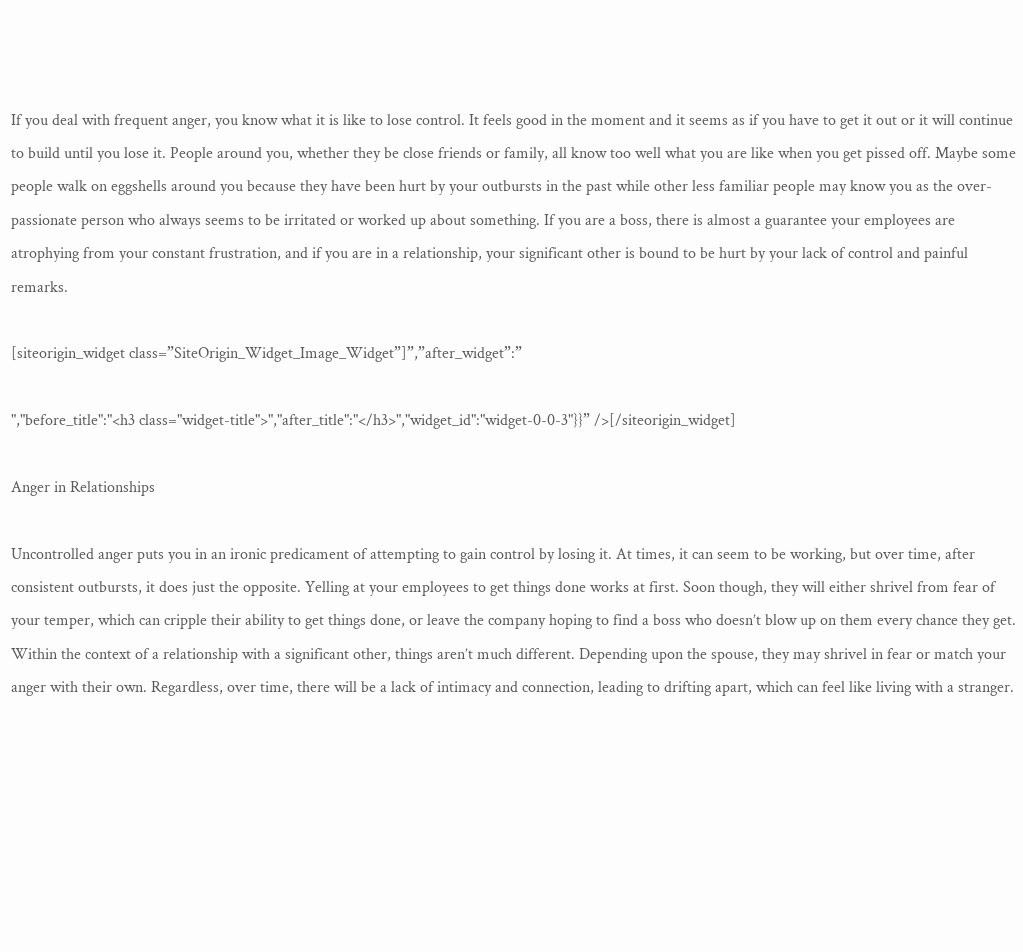If you deal with frequent anger, you know what it is like to lose control. It feels good in the moment and it seems as if you have to get it out or it will continue to build until you lose it. People around you, whether they be close friends or family, all know too well what you are like when you get pissed off. Maybe some people walk on eggshells around you because they have been hurt by your outbursts in the past while other less familiar people may know you as the over-passionate person who always seems to be irritated or worked up about something. If you are a boss, there is almost a guarantee your employees are atrophying from your constant frustration, and if you are in a relationship, your significant other is bound to be hurt by your lack of control and painful remarks.

[siteorigin_widget class=”SiteOrigin_Widget_Image_Widget”]”,”after_widget”:”

","before_title":"<h3 class="widget-title">","after_title":"</h3>","widget_id":"widget-0-0-3"}}” />[/siteorigin_widget]

Anger in Relationships

Uncontrolled anger puts you in an ironic predicament of attempting to gain control by losing it. At times, it can seem to be working, but over time, after consistent outbursts, it does just the opposite. Yelling at your employees to get things done works at first. Soon though, they will either shrivel from fear of your temper, which can cripple their ability to get things done, or leave the company hoping to find a boss who doesn’t blow up on them every chance they get. Within the context of a relationship with a significant other, things aren’t much different. Depending upon the spouse, they may shrivel in fear or match your anger with their own. Regardless, over time, there will be a lack of intimacy and connection, leading to drifting apart, which can feel like living with a stranger.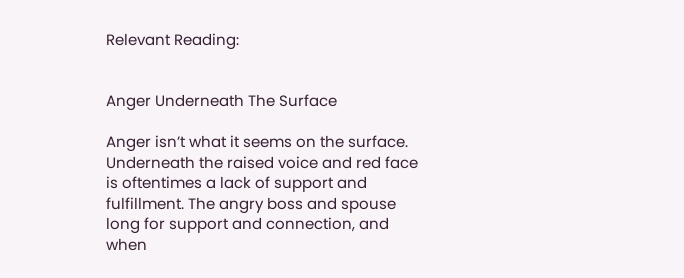Relevant Reading:


Anger Underneath The Surface

Anger isn’t what it seems on the surface. Underneath the raised voice and red face is oftentimes a lack of support and fulfillment. The angry boss and spouse long for support and connection, and when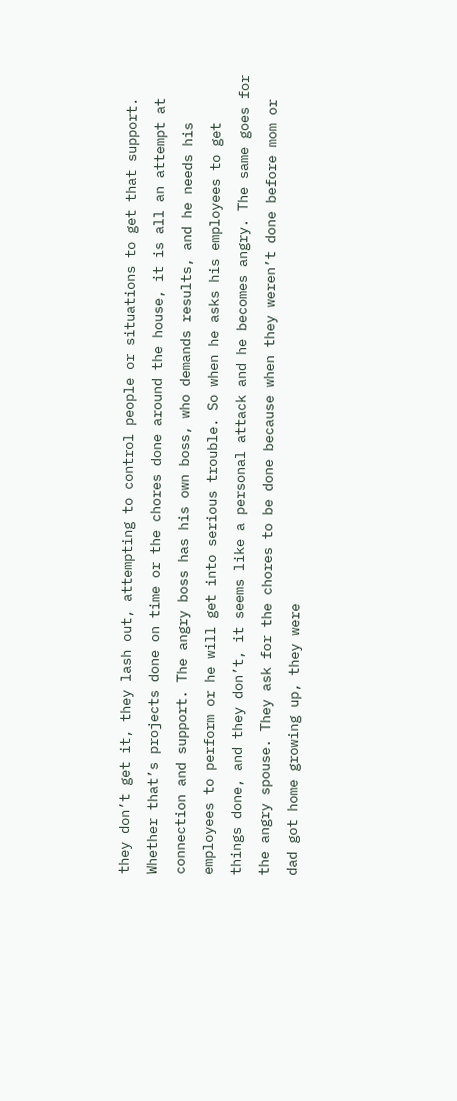they don’t get it, they lash out, attempting to control people or situations to get that support. Whether that’s projects done on time or the chores done around the house, it is all an attempt at connection and support. The angry boss has his own boss, who demands results, and he needs his employees to perform or he will get into serious trouble. So when he asks his employees to get things done, and they don’t, it seems like a personal attack and he becomes angry. The same goes for the angry spouse. They ask for the chores to be done because when they weren’t done before mom or dad got home growing up, they were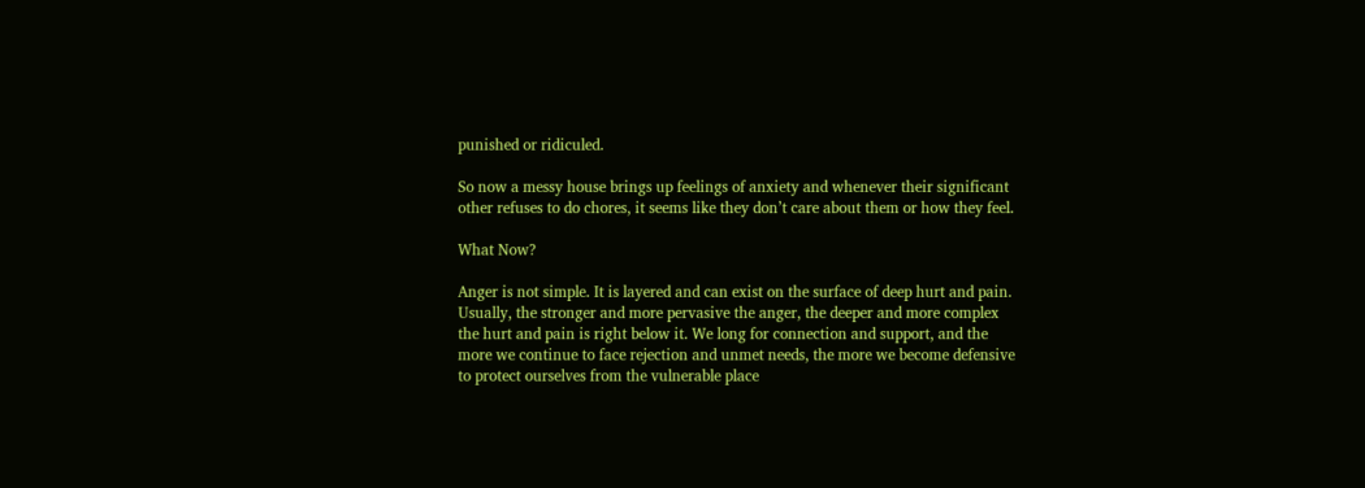punished or ridiculed.

So now a messy house brings up feelings of anxiety and whenever their significant other refuses to do chores, it seems like they don’t care about them or how they feel.

What Now?

Anger is not simple. It is layered and can exist on the surface of deep hurt and pain. Usually, the stronger and more pervasive the anger, the deeper and more complex the hurt and pain is right below it. We long for connection and support, and the more we continue to face rejection and unmet needs, the more we become defensive to protect ourselves from the vulnerable place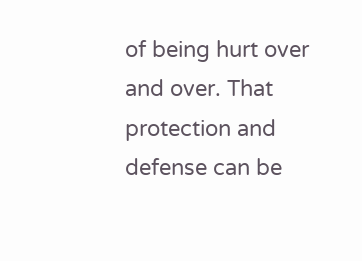of being hurt over and over. That protection and defense can be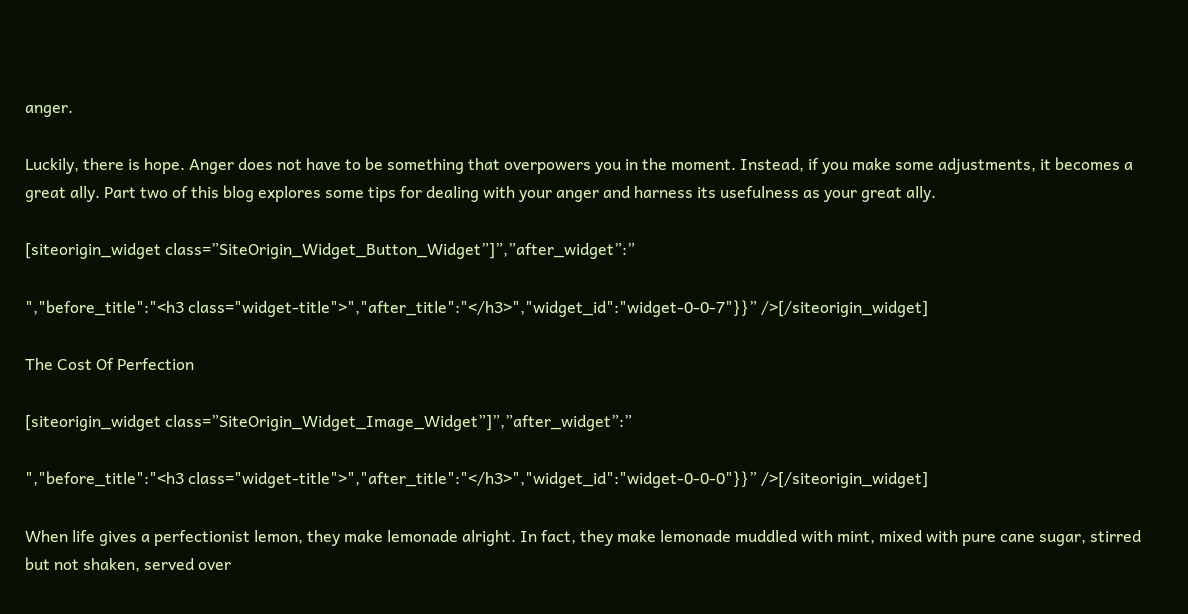anger.

Luckily, there is hope. Anger does not have to be something that overpowers you in the moment. Instead, if you make some adjustments, it becomes a great ally. Part two of this blog explores some tips for dealing with your anger and harness its usefulness as your great ally.

[siteorigin_widget class=”SiteOrigin_Widget_Button_Widget”]”,”after_widget”:”

","before_title":"<h3 class="widget-title">","after_title":"</h3>","widget_id":"widget-0-0-7"}}” />[/siteorigin_widget]

The Cost Of Perfection

[siteorigin_widget class=”SiteOrigin_Widget_Image_Widget”]”,”after_widget”:”

","before_title":"<h3 class="widget-title">","after_title":"</h3>","widget_id":"widget-0-0-0"}}” />[/siteorigin_widget]

When life gives a perfectionist lemon, they make lemonade alright. In fact, they make lemonade muddled with mint, mixed with pure cane sugar, stirred but not shaken, served over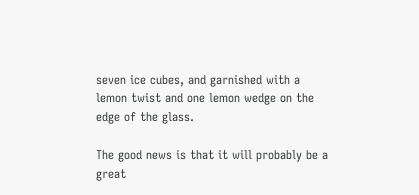seven ice cubes, and garnished with a lemon twist and one lemon wedge on the edge of the glass.

The good news is that it will probably be a great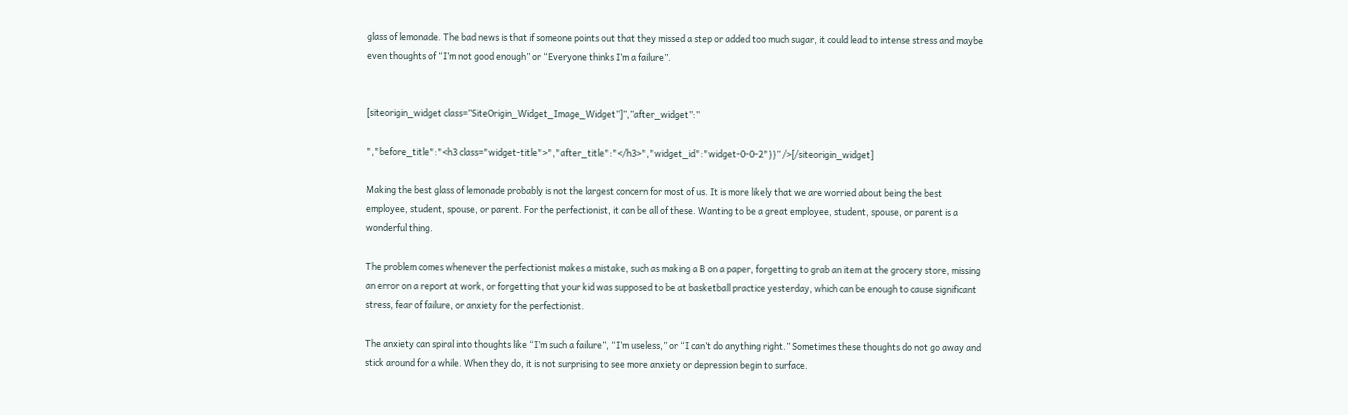glass of lemonade. The bad news is that if someone points out that they missed a step or added too much sugar, it could lead to intense stress and maybe even thoughts of “I’m not good enough” or “Everyone thinks I’m a failure”.


[siteorigin_widget class=”SiteOrigin_Widget_Image_Widget”]”,”after_widget”:”

","before_title":"<h3 class="widget-title">","after_title":"</h3>","widget_id":"widget-0-0-2"}}” />[/siteorigin_widget]

Making the best glass of lemonade probably is not the largest concern for most of us. It is more likely that we are worried about being the best employee, student, spouse, or parent. For the perfectionist, it can be all of these. Wanting to be a great employee, student, spouse, or parent is a wonderful thing.

The problem comes whenever the perfectionist makes a mistake, such as making a B on a paper, forgetting to grab an item at the grocery store, missing an error on a report at work, or forgetting that your kid was supposed to be at basketball practice yesterday, which can be enough to cause significant stress, fear of failure, or anxiety for the perfectionist.

The anxiety can spiral into thoughts like “I’m such a failure”, “I’m useless,” or “I can’t do anything right.” Sometimes these thoughts do not go away and stick around for a while. When they do, it is not surprising to see more anxiety or depression begin to surface.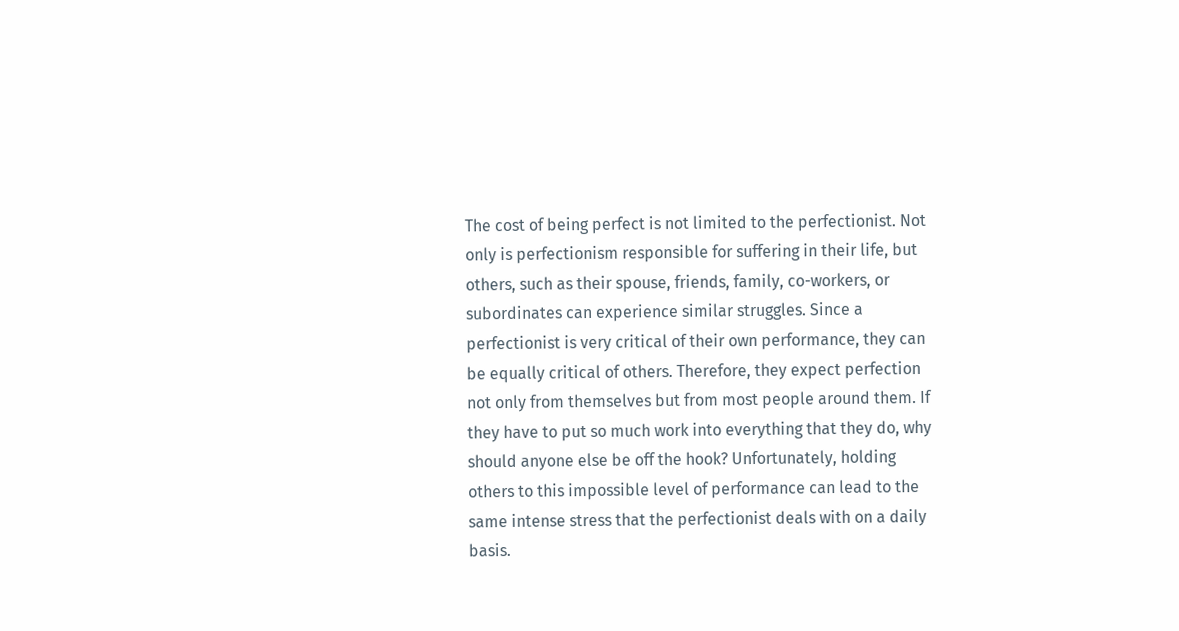The cost of being perfect is not limited to the perfectionist. Not only is perfectionism responsible for suffering in their life, but others, such as their spouse, friends, family, co-workers, or subordinates can experience similar struggles. Since a perfectionist is very critical of their own performance, they can be equally critical of others. Therefore, they expect perfection not only from themselves but from most people around them. If they have to put so much work into everything that they do, why should anyone else be off the hook? Unfortunately, holding others to this impossible level of performance can lead to the same intense stress that the perfectionist deals with on a daily basis.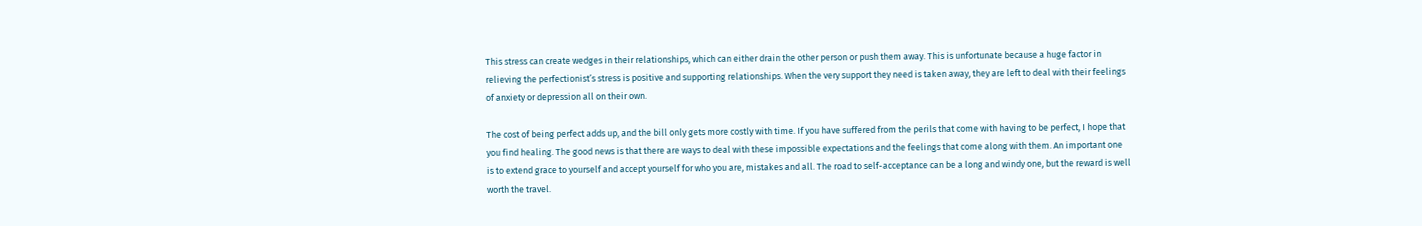This stress can create wedges in their relationships, which can either drain the other person or push them away. This is unfortunate because a huge factor in relieving the perfectionist’s stress is positive and supporting relationships. When the very support they need is taken away, they are left to deal with their feelings of anxiety or depression all on their own.

The cost of being perfect adds up, and the bill only gets more costly with time. If you have suffered from the perils that come with having to be perfect, I hope that you find healing. The good news is that there are ways to deal with these impossible expectations and the feelings that come along with them. An important one is to extend grace to yourself and accept yourself for who you are, mistakes and all. The road to self-acceptance can be a long and windy one, but the reward is well worth the travel.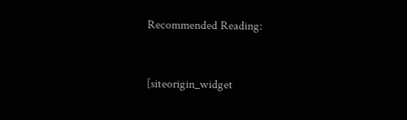Recommended Reading:


[siteorigin_widget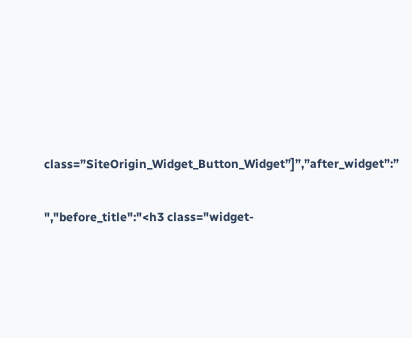class=”SiteOrigin_Widget_Button_Widget”]”,”after_widget”:”

","before_title":"<h3 class="widget-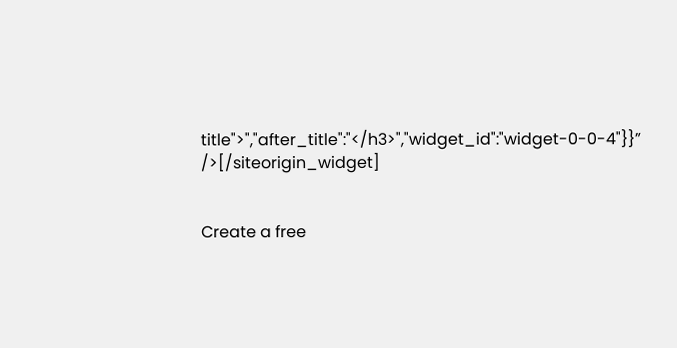title">","after_title":"</h3>","widget_id":"widget-0-0-4"}}” />[/siteorigin_widget]


Create a free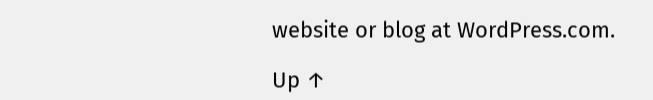website or blog at WordPress.com.

Up ↑